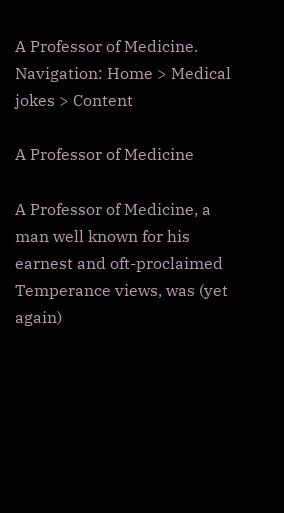A Professor of Medicine.
Navigation: Home > Medical jokes > Content

A Professor of Medicine

A Professor of Medicine, a man well known for his earnest and oft-proclaimed
Temperance views, was (yet again)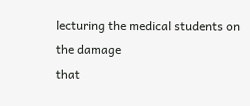lecturing the medical students on the damage
that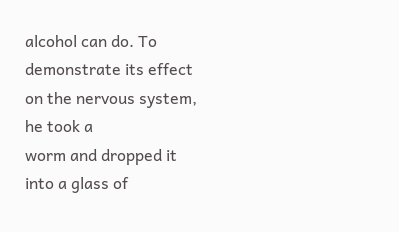alcohol can do. To demonstrate its effect on the nervous system, he took a
worm and dropped it into a glass of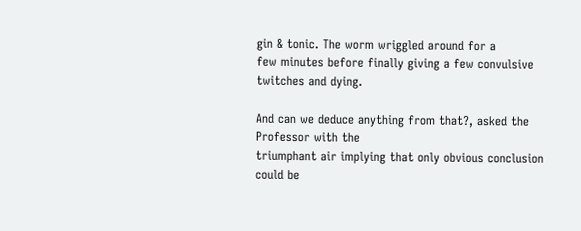gin & tonic. The worm wriggled around for a
few minutes before finally giving a few convulsive twitches and dying.

And can we deduce anything from that?, asked the Professor with the
triumphant air implying that only obvious conclusion could be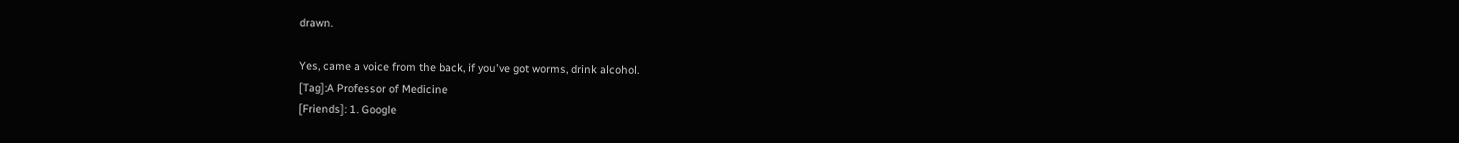drawn.

Yes, came a voice from the back, if you've got worms, drink alcohol.
[Tag]:A Professor of Medicine
[Friends]: 1. Google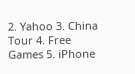2. Yahoo 3. China Tour 4. Free Games 5. iPhone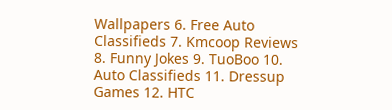Wallpapers 6. Free Auto Classifieds 7. Kmcoop Reviews 8. Funny Jokes 9. TuoBoo 10. Auto Classifieds 11. Dressup Games 12. HTC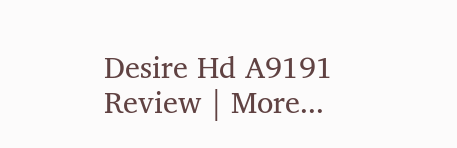Desire Hd A9191 Review | More...